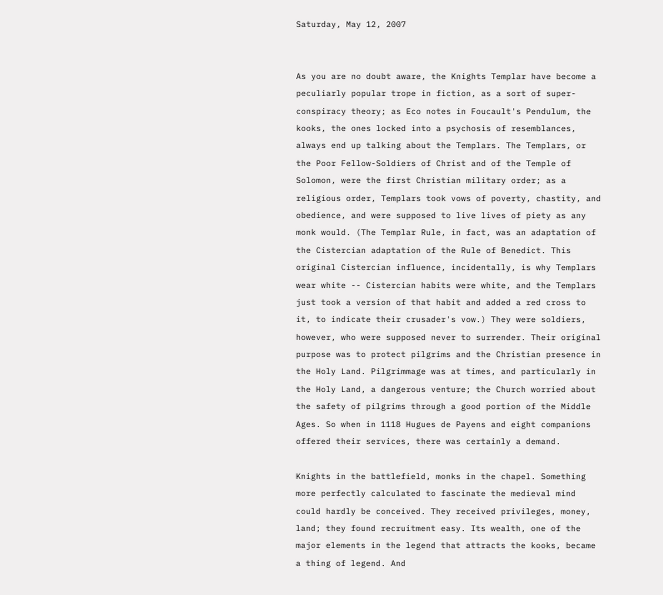Saturday, May 12, 2007


As you are no doubt aware, the Knights Templar have become a peculiarly popular trope in fiction, as a sort of super-conspiracy theory; as Eco notes in Foucault's Pendulum, the kooks, the ones locked into a psychosis of resemblances, always end up talking about the Templars. The Templars, or the Poor Fellow-Soldiers of Christ and of the Temple of Solomon, were the first Christian military order; as a religious order, Templars took vows of poverty, chastity, and obedience, and were supposed to live lives of piety as any monk would. (The Templar Rule, in fact, was an adaptation of the Cistercian adaptation of the Rule of Benedict. This original Cistercian influence, incidentally, is why Templars wear white -- Cistercian habits were white, and the Templars just took a version of that habit and added a red cross to it, to indicate their crusader's vow.) They were soldiers, however, who were supposed never to surrender. Their original purpose was to protect pilgrims and the Christian presence in the Holy Land. Pilgrimmage was at times, and particularly in the Holy Land, a dangerous venture; the Church worried about the safety of pilgrims through a good portion of the Middle Ages. So when in 1118 Hugues de Payens and eight companions offered their services, there was certainly a demand.

Knights in the battlefield, monks in the chapel. Something more perfectly calculated to fascinate the medieval mind could hardly be conceived. They received privileges, money, land; they found recruitment easy. Its wealth, one of the major elements in the legend that attracts the kooks, became a thing of legend. And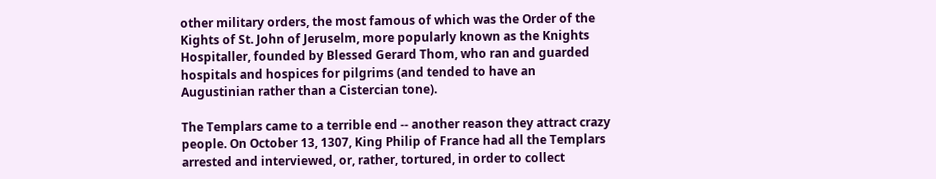other military orders, the most famous of which was the Order of the Kights of St. John of Jeruselm, more popularly known as the Knights Hospitaller, founded by Blessed Gerard Thom, who ran and guarded hospitals and hospices for pilgrims (and tended to have an Augustinian rather than a Cistercian tone).

The Templars came to a terrible end -- another reason they attract crazy people. On October 13, 1307, King Philip of France had all the Templars arrested and interviewed, or, rather, tortured, in order to collect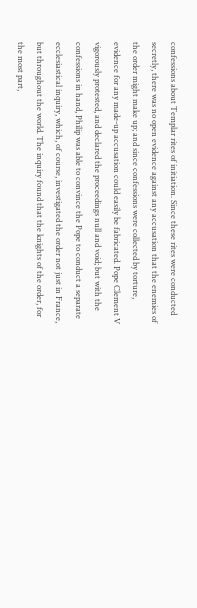confessions about Templar rites of initiation. Since these rites were conducted secretly, there was no open evidence against any accusation that the enemies of the order might make up; and since confessions were collected by torture, evidence for any made-up accusation could easily be fabricated. Pope Clement V vigorously protested, and declared the proceedings null and void; but with the confessions in hand, Philip was able to convince the Pope to conduct a separate ecclesiastical inquiry, which, of course, investigated the order not just in France, but throughout the world. The inquiry found that the knights of the order, for the most part,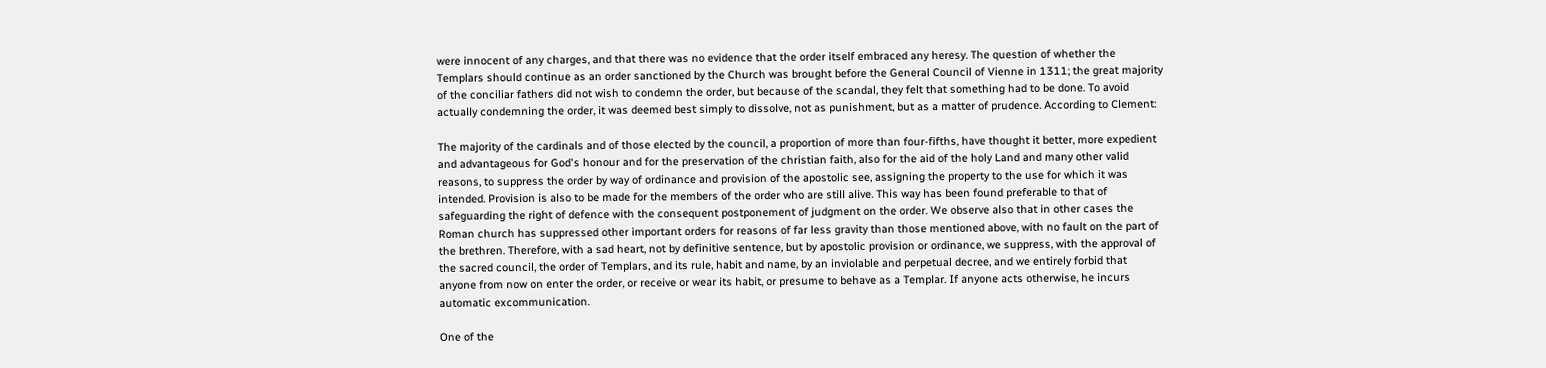were innocent of any charges, and that there was no evidence that the order itself embraced any heresy. The question of whether the Templars should continue as an order sanctioned by the Church was brought before the General Council of Vienne in 1311; the great majority of the conciliar fathers did not wish to condemn the order, but because of the scandal, they felt that something had to be done. To avoid actually condemning the order, it was deemed best simply to dissolve, not as punishment, but as a matter of prudence. According to Clement:

The majority of the cardinals and of those elected by the council, a proportion of more than four-fifths, have thought it better, more expedient and advantageous for God's honour and for the preservation of the christian faith, also for the aid of the holy Land and many other valid reasons, to suppress the order by way of ordinance and provision of the apostolic see, assigning the property to the use for which it was intended. Provision is also to be made for the members of the order who are still alive. This way has been found preferable to that of safeguarding the right of defence with the consequent postponement of judgment on the order. We observe also that in other cases the Roman church has suppressed other important orders for reasons of far less gravity than those mentioned above, with no fault on the part of the brethren. Therefore, with a sad heart, not by definitive sentence, but by apostolic provision or ordinance, we suppress, with the approval of the sacred council, the order of Templars, and its rule, habit and name, by an inviolable and perpetual decree, and we entirely forbid that anyone from now on enter the order, or receive or wear its habit, or presume to behave as a Templar. If anyone acts otherwise, he incurs automatic excommunication.

One of the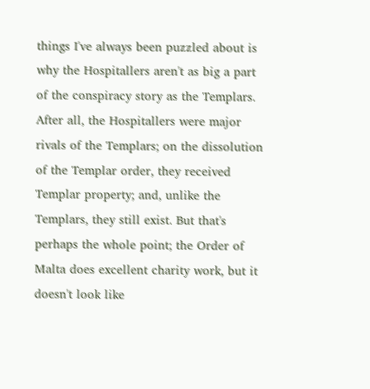things I've always been puzzled about is why the Hospitallers aren't as big a part of the conspiracy story as the Templars. After all, the Hospitallers were major rivals of the Templars; on the dissolution of the Templar order, they received Templar property; and, unlike the Templars, they still exist. But that's perhaps the whole point; the Order of Malta does excellent charity work, but it doesn't look like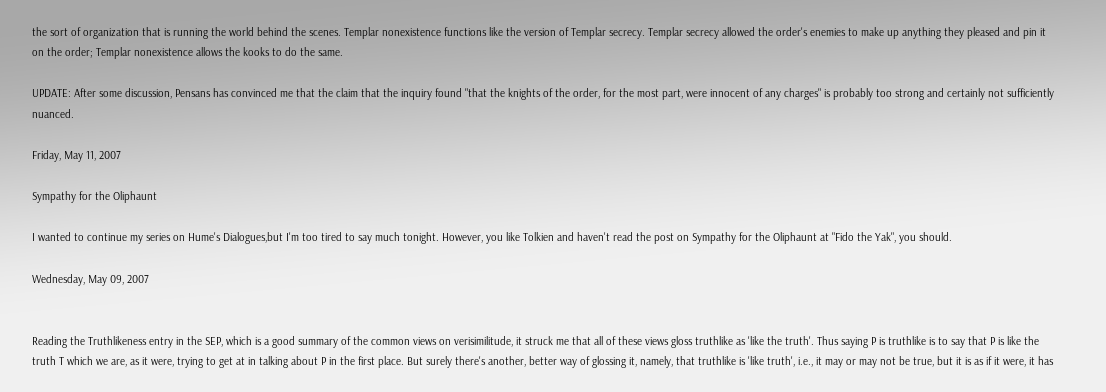the sort of organization that is running the world behind the scenes. Templar nonexistence functions like the version of Templar secrecy. Templar secrecy allowed the order's enemies to make up anything they pleased and pin it on the order; Templar nonexistence allows the kooks to do the same.

UPDATE: After some discussion, Pensans has convinced me that the claim that the inquiry found "that the knights of the order, for the most part, were innocent of any charges" is probably too strong and certainly not sufficiently nuanced.

Friday, May 11, 2007

Sympathy for the Oliphaunt

I wanted to continue my series on Hume's Dialogues,but I'm too tired to say much tonight. However, you like Tolkien and haven't read the post on Sympathy for the Oliphaunt at "Fido the Yak", you should.

Wednesday, May 09, 2007


Reading the Truthlikeness entry in the SEP, which is a good summary of the common views on verisimilitude, it struck me that all of these views gloss truthlike as 'like the truth'. Thus saying P is truthlike is to say that P is like the truth T which we are, as it were, trying to get at in talking about P in the first place. But surely there's another, better way of glossing it, namely, that truthlike is 'like truth', i.e., it may or may not be true, but it is as if it were, it has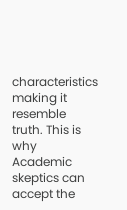characteristics making it resemble truth. This is why Academic skeptics can accept the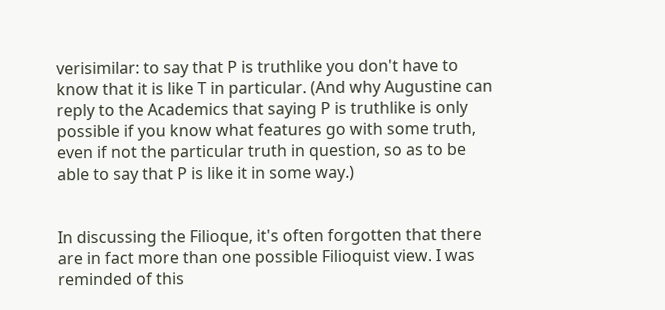verisimilar: to say that P is truthlike you don't have to know that it is like T in particular. (And why Augustine can reply to the Academics that saying P is truthlike is only possible if you know what features go with some truth, even if not the particular truth in question, so as to be able to say that P is like it in some way.)


In discussing the Filioque, it's often forgotten that there are in fact more than one possible Filioquist view. I was reminded of this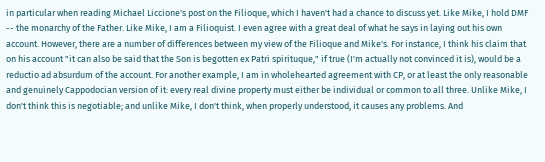in particular when reading Michael Liccione's post on the Filioque, which I haven't had a chance to discuss yet. Like Mike, I hold DMF -- the monarchy of the Father. Like Mike, I am a Filioquist. I even agree with a great deal of what he says in laying out his own account. However, there are a number of differences between my view of the Filioque and Mike's. For instance, I think his claim that on his account "it can also be said that the Son is begotten ex Patri spirituque," if true (I'm actually not convinced it is), would be a reductio ad absurdum of the account. For another example, I am in wholehearted agreement with CP, or at least the only reasonable and genuinely Cappodocian version of it: every real divine property must either be individual or common to all three. Unlike Mike, I don't think this is negotiable; and unlike Mike, I don't think, when properly understood, it causes any problems. And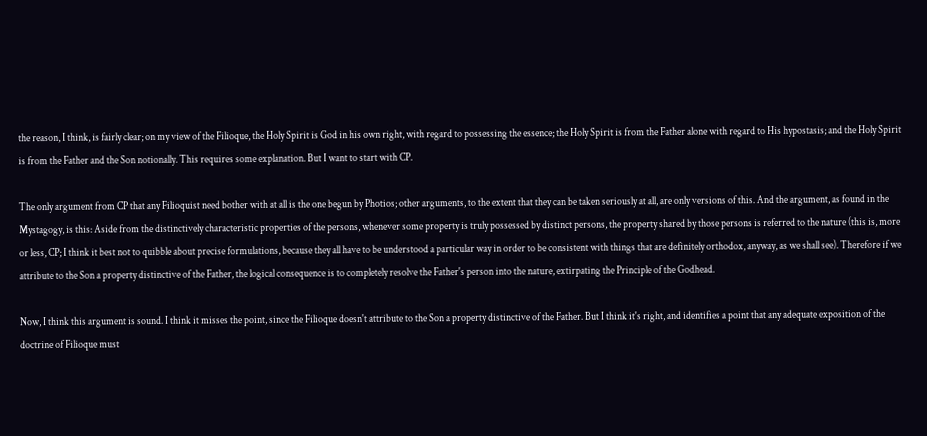the reason, I think, is fairly clear; on my view of the Filioque, the Holy Spirit is God in his own right, with regard to possessing the essence; the Holy Spirit is from the Father alone with regard to His hypostasis; and the Holy Spirit is from the Father and the Son notionally. This requires some explanation. But I want to start with CP.

The only argument from CP that any Filioquist need bother with at all is the one begun by Photios; other arguments, to the extent that they can be taken seriously at all, are only versions of this. And the argument, as found in the Mystagogy, is this: Aside from the distinctively characteristic properties of the persons, whenever some property is truly possessed by distinct persons, the property shared by those persons is referred to the nature (this is, more or less, CP; I think it best not to quibble about precise formulations, because they all have to be understood a particular way in order to be consistent with things that are definitely orthodox, anyway, as we shall see). Therefore if we attribute to the Son a property distinctive of the Father, the logical consequence is to completely resolve the Father's person into the nature, extirpating the Principle of the Godhead.

Now, I think this argument is sound. I think it misses the point, since the Filioque doesn't attribute to the Son a property distinctive of the Father. But I think it's right, and identifies a point that any adequate exposition of the doctrine of Filioque must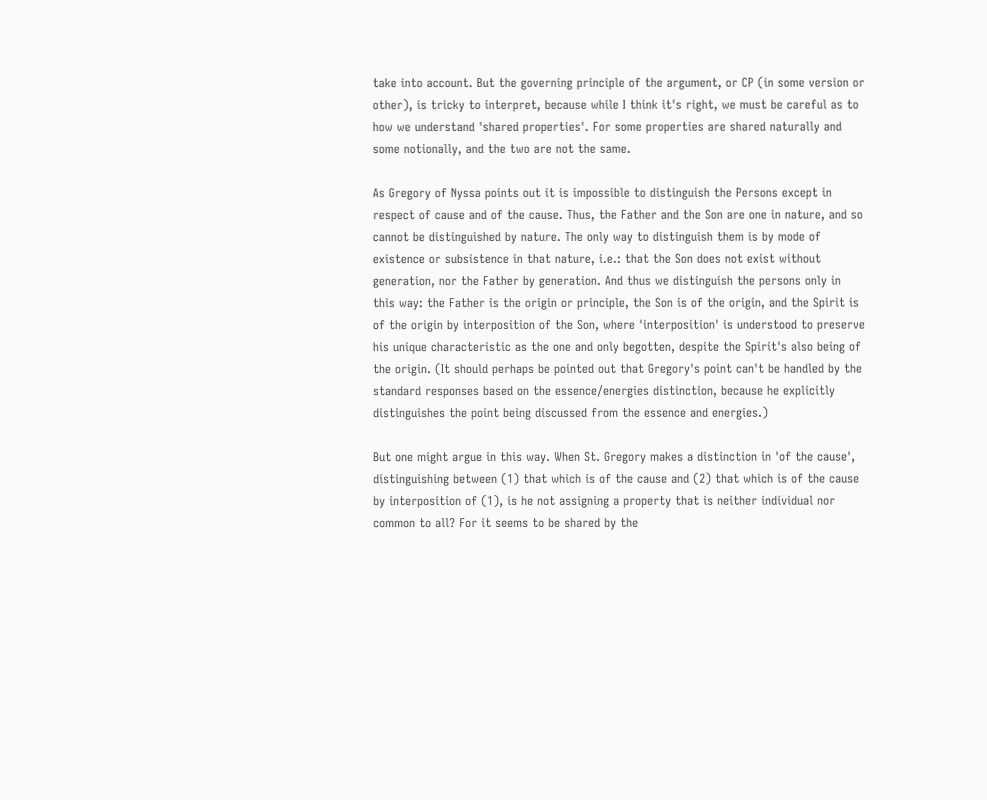take into account. But the governing principle of the argument, or CP (in some version or other), is tricky to interpret, because while I think it's right, we must be careful as to how we understand 'shared properties'. For some properties are shared naturally and some notionally, and the two are not the same.

As Gregory of Nyssa points out it is impossible to distinguish the Persons except in respect of cause and of the cause. Thus, the Father and the Son are one in nature, and so cannot be distinguished by nature. The only way to distinguish them is by mode of existence or subsistence in that nature, i.e.: that the Son does not exist without generation, nor the Father by generation. And thus we distinguish the persons only in this way: the Father is the origin or principle, the Son is of the origin, and the Spirit is of the origin by interposition of the Son, where 'interposition' is understood to preserve his unique characteristic as the one and only begotten, despite the Spirit's also being of the origin. (It should perhaps be pointed out that Gregory's point can't be handled by the standard responses based on the essence/energies distinction, because he explicitly distinguishes the point being discussed from the essence and energies.)

But one might argue in this way. When St. Gregory makes a distinction in 'of the cause', distinguishing between (1) that which is of the cause and (2) that which is of the cause by interposition of (1), is he not assigning a property that is neither individual nor common to all? For it seems to be shared by the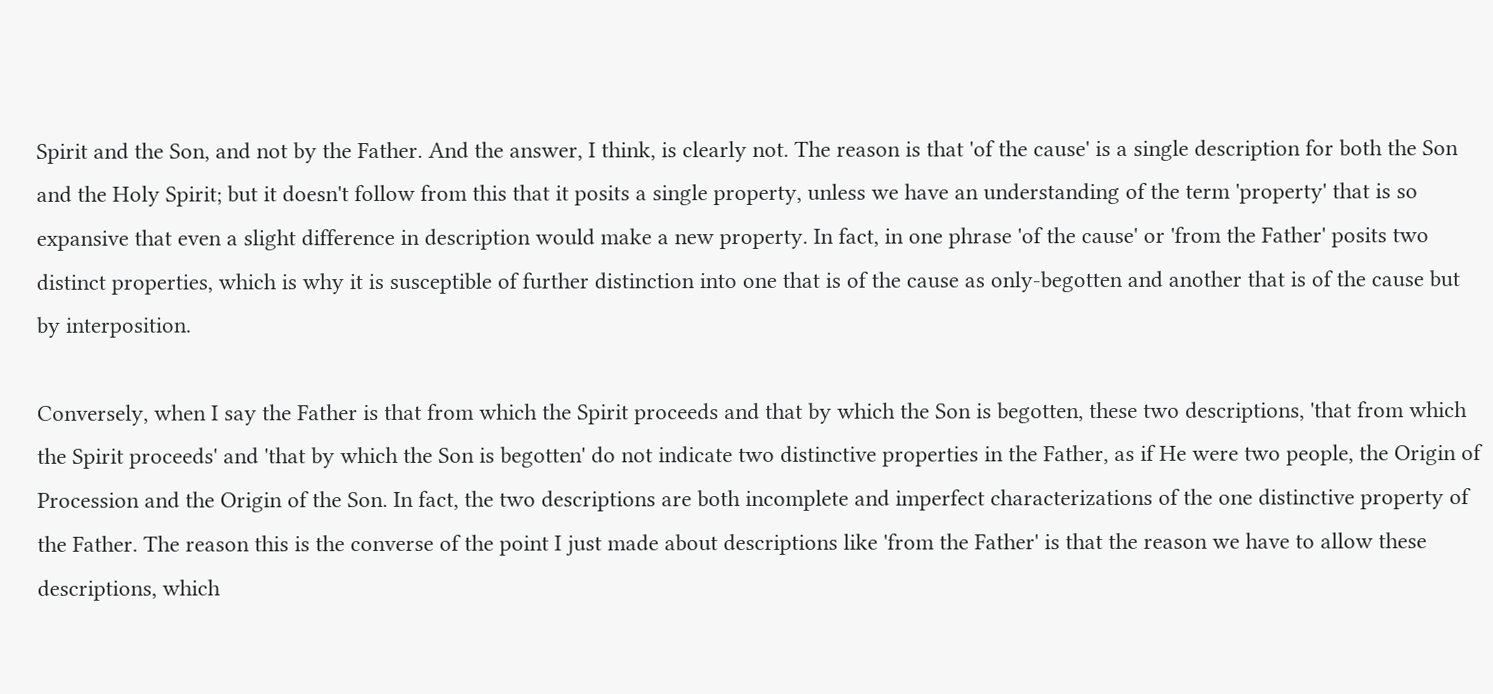Spirit and the Son, and not by the Father. And the answer, I think, is clearly not. The reason is that 'of the cause' is a single description for both the Son and the Holy Spirit; but it doesn't follow from this that it posits a single property, unless we have an understanding of the term 'property' that is so expansive that even a slight difference in description would make a new property. In fact, in one phrase 'of the cause' or 'from the Father' posits two distinct properties, which is why it is susceptible of further distinction into one that is of the cause as only-begotten and another that is of the cause but by interposition.

Conversely, when I say the Father is that from which the Spirit proceeds and that by which the Son is begotten, these two descriptions, 'that from which the Spirit proceeds' and 'that by which the Son is begotten' do not indicate two distinctive properties in the Father, as if He were two people, the Origin of Procession and the Origin of the Son. In fact, the two descriptions are both incomplete and imperfect characterizations of the one distinctive property of the Father. The reason this is the converse of the point I just made about descriptions like 'from the Father' is that the reason we have to allow these descriptions, which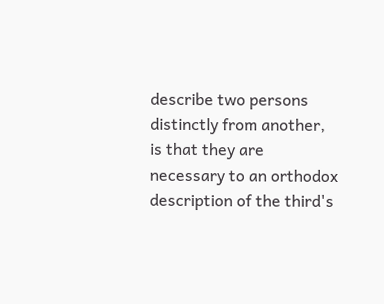describe two persons distinctly from another, is that they are necessary to an orthodox description of the third's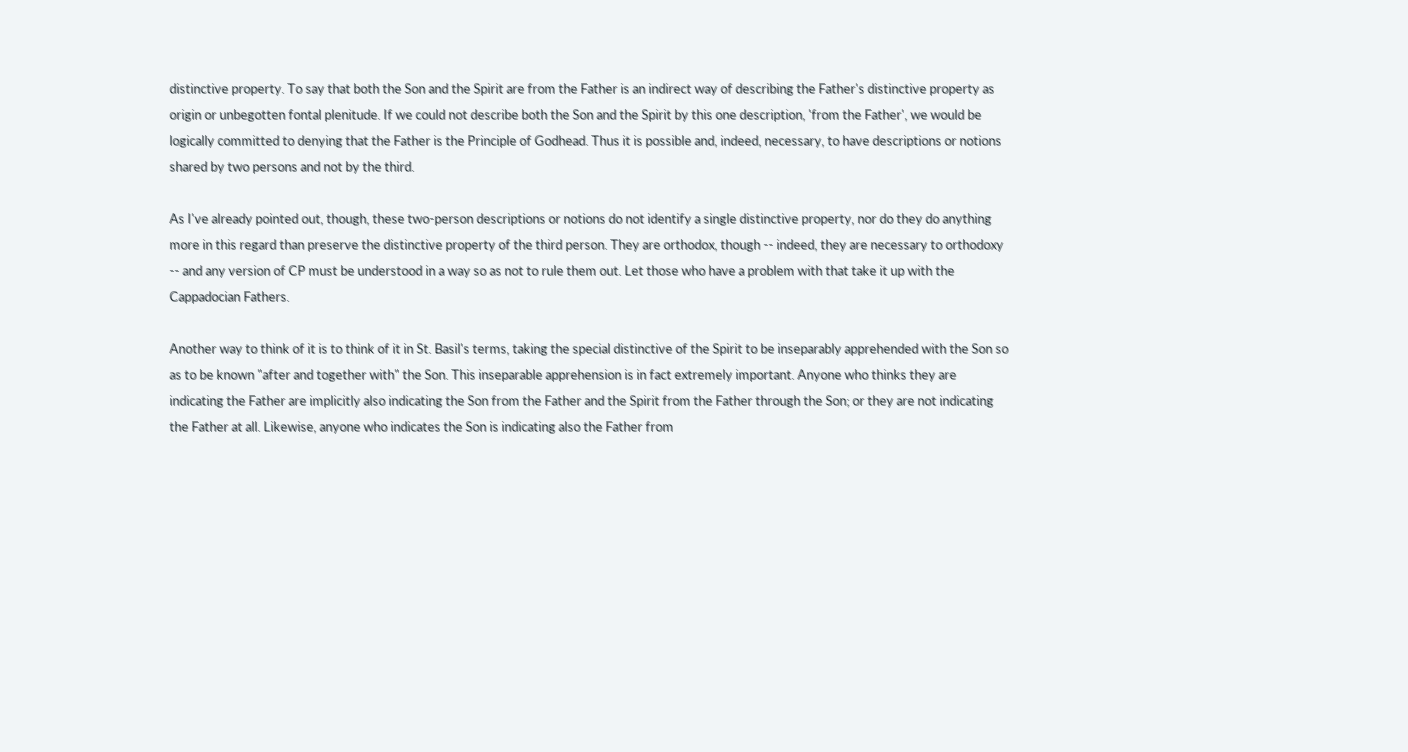distinctive property. To say that both the Son and the Spirit are from the Father is an indirect way of describing the Father's distinctive property as origin or unbegotten fontal plenitude. If we could not describe both the Son and the Spirit by this one description, 'from the Father', we would be logically committed to denying that the Father is the Principle of Godhead. Thus it is possible and, indeed, necessary, to have descriptions or notions shared by two persons and not by the third.

As I've already pointed out, though, these two-person descriptions or notions do not identify a single distinctive property, nor do they do anything more in this regard than preserve the distinctive property of the third person. They are orthodox, though -- indeed, they are necessary to orthodoxy -- and any version of CP must be understood in a way so as not to rule them out. Let those who have a problem with that take it up with the Cappadocian Fathers.

Another way to think of it is to think of it in St. Basil's terms, taking the special distinctive of the Spirit to be inseparably apprehended with the Son so as to be known "after and together with" the Son. This inseparable apprehension is in fact extremely important. Anyone who thinks they are indicating the Father are implicitly also indicating the Son from the Father and the Spirit from the Father through the Son; or they are not indicating the Father at all. Likewise, anyone who indicates the Son is indicating also the Father from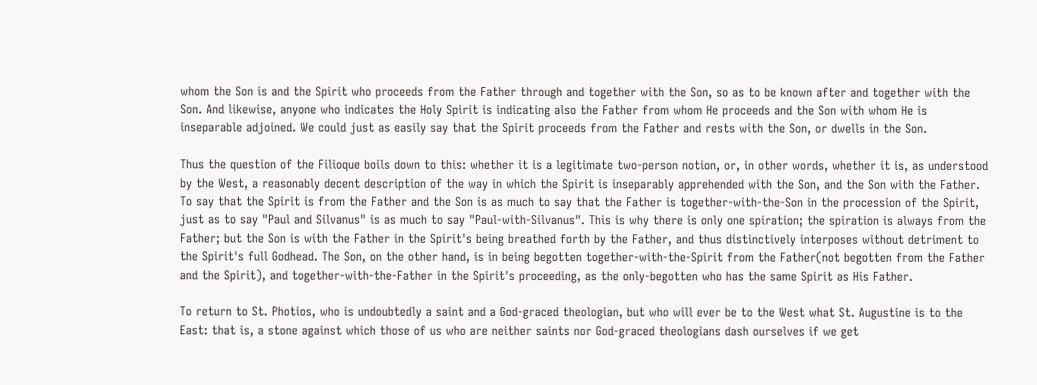whom the Son is and the Spirit who proceeds from the Father through and together with the Son, so as to be known after and together with the Son. And likewise, anyone who indicates the Holy Spirit is indicating also the Father from whom He proceeds and the Son with whom He is inseparable adjoined. We could just as easily say that the Spirit proceeds from the Father and rests with the Son, or dwells in the Son.

Thus the question of the Filioque boils down to this: whether it is a legitimate two-person notion, or, in other words, whether it is, as understood by the West, a reasonably decent description of the way in which the Spirit is inseparably apprehended with the Son, and the Son with the Father. To say that the Spirit is from the Father and the Son is as much to say that the Father is together-with-the-Son in the procession of the Spirit, just as to say "Paul and Silvanus" is as much to say "Paul-with-Silvanus". This is why there is only one spiration; the spiration is always from the Father; but the Son is with the Father in the Spirit's being breathed forth by the Father, and thus distinctively interposes without detriment to the Spirit's full Godhead. The Son, on the other hand, is in being begotten together-with-the-Spirit from the Father(not begotten from the Father and the Spirit), and together-with-the-Father in the Spirit's proceeding, as the only-begotten who has the same Spirit as His Father.

To return to St. Photios, who is undoubtedly a saint and a God-graced theologian, but who will ever be to the West what St. Augustine is to the East: that is, a stone against which those of us who are neither saints nor God-graced theologians dash ourselves if we get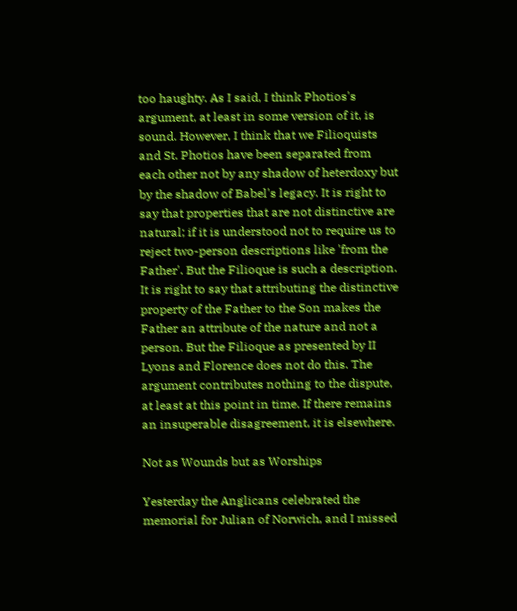too haughty. As I said, I think Photios's argument, at least in some version of it, is sound. However, I think that we Filioquists and St. Photios have been separated from each other not by any shadow of heterdoxy but by the shadow of Babel's legacy. It is right to say that properties that are not distinctive are natural; if it is understood not to require us to reject two-person descriptions like 'from the Father'. But the Filioque is such a description. It is right to say that attributing the distinctive property of the Father to the Son makes the Father an attribute of the nature and not a person. But the Filioque as presented by II Lyons and Florence does not do this. The argument contributes nothing to the dispute, at least at this point in time. If there remains an insuperable disagreement, it is elsewhere.

Not as Wounds but as Worships

Yesterday the Anglicans celebrated the memorial for Julian of Norwich, and I missed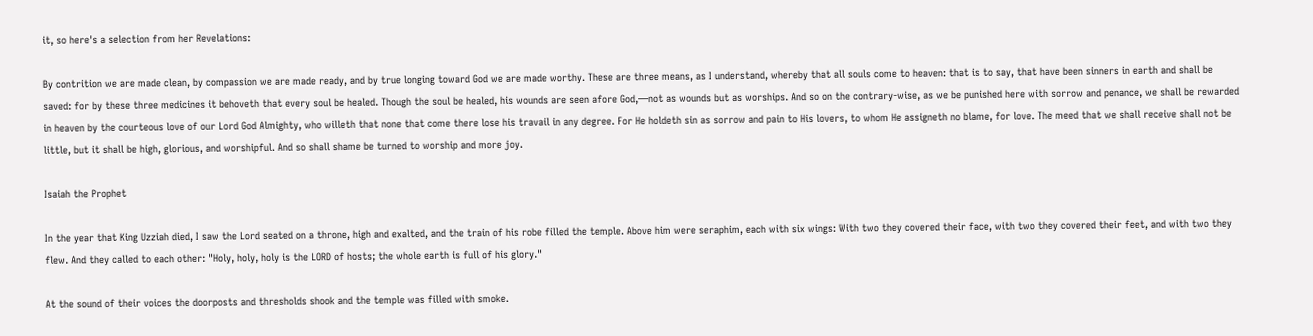it, so here's a selection from her Revelations:

By contrition we are made clean, by compassion we are made ready, and by true longing toward God we are made worthy. These are three means, as I understand, whereby that all souls come to heaven: that is to say, that have been sinners in earth and shall be saved: for by these three medicines it behoveth that every soul be healed. Though the soul be healed, his wounds are seen afore God,—not as wounds but as worships. And so on the contrary-wise, as we be punished here with sorrow and penance, we shall be rewarded in heaven by the courteous love of our Lord God Almighty, who willeth that none that come there lose his travail in any degree. For He holdeth sin as sorrow and pain to His lovers, to whom He assigneth no blame, for love. The meed that we shall receive shall not be little, but it shall be high, glorious, and worshipful. And so shall shame be turned to worship and more joy.

Isaiah the Prophet

In the year that King Uzziah died, I saw the Lord seated on a throne, high and exalted, and the train of his robe filled the temple. Above him were seraphim, each with six wings: With two they covered their face, with two they covered their feet, and with two they flew. And they called to each other: "Holy, holy, holy is the LORD of hosts; the whole earth is full of his glory."

At the sound of their voices the doorposts and thresholds shook and the temple was filled with smoke.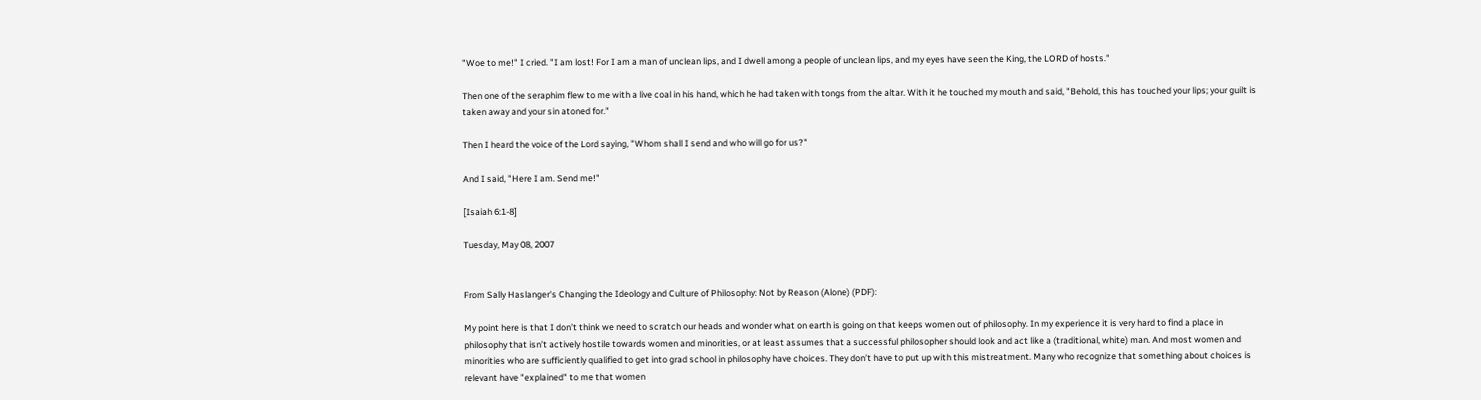"Woe to me!" I cried. "I am lost! For I am a man of unclean lips, and I dwell among a people of unclean lips, and my eyes have seen the King, the LORD of hosts."

Then one of the seraphim flew to me with a live coal in his hand, which he had taken with tongs from the altar. With it he touched my mouth and said, "Behold, this has touched your lips; your guilt is taken away and your sin atoned for."

Then I heard the voice of the Lord saying, "Whom shall I send and who will go for us?"

And I said, "Here I am. Send me!"

[Isaiah 6:1-8]

Tuesday, May 08, 2007


From Sally Haslanger's Changing the Ideology and Culture of Philosophy: Not by Reason (Alone) (PDF):

My point here is that I don’t think we need to scratch our heads and wonder what on earth is going on that keeps women out of philosophy. In my experience it is very hard to find a place in philosophy that isn’t actively hostile towards women and minorities, or at least assumes that a successful philosopher should look and act like a (traditional, white) man. And most women and minorities who are sufficiently qualified to get into grad school in philosophy have choices. They don’t have to put up with this mistreatment. Many who recognize that something about choices is relevant have "explained" to me that women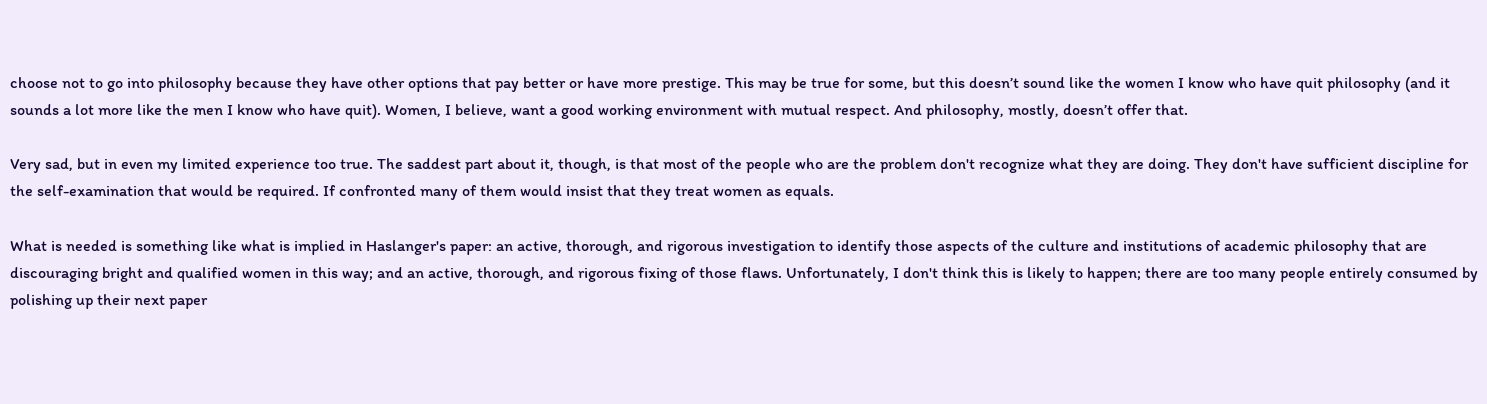choose not to go into philosophy because they have other options that pay better or have more prestige. This may be true for some, but this doesn’t sound like the women I know who have quit philosophy (and it sounds a lot more like the men I know who have quit). Women, I believe, want a good working environment with mutual respect. And philosophy, mostly, doesn’t offer that.

Very sad, but in even my limited experience too true. The saddest part about it, though, is that most of the people who are the problem don't recognize what they are doing. They don't have sufficient discipline for the self-examination that would be required. If confronted many of them would insist that they treat women as equals.

What is needed is something like what is implied in Haslanger's paper: an active, thorough, and rigorous investigation to identify those aspects of the culture and institutions of academic philosophy that are discouraging bright and qualified women in this way; and an active, thorough, and rigorous fixing of those flaws. Unfortunately, I don't think this is likely to happen; there are too many people entirely consumed by polishing up their next paper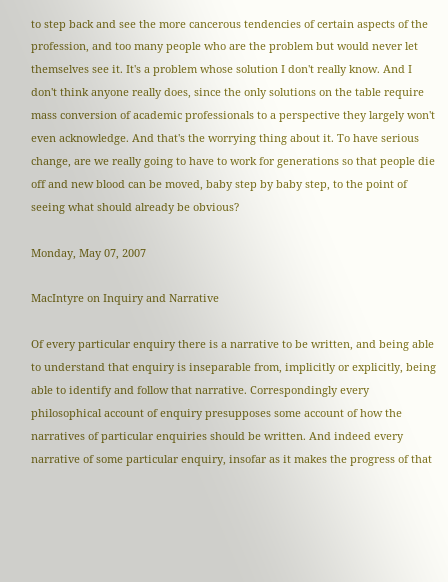to step back and see the more cancerous tendencies of certain aspects of the profession, and too many people who are the problem but would never let themselves see it. It's a problem whose solution I don't really know. And I don't think anyone really does, since the only solutions on the table require mass conversion of academic professionals to a perspective they largely won't even acknowledge. And that's the worrying thing about it. To have serious change, are we really going to have to work for generations so that people die off and new blood can be moved, baby step by baby step, to the point of seeing what should already be obvious?

Monday, May 07, 2007

MacIntyre on Inquiry and Narrative

Of every particular enquiry there is a narrative to be written, and being able to understand that enquiry is inseparable from, implicitly or explicitly, being able to identify and follow that narrative. Correspondingly every philosophical account of enquiry presupposes some account of how the narratives of particular enquiries should be written. And indeed every narrative of some particular enquiry, insofar as it makes the progress of that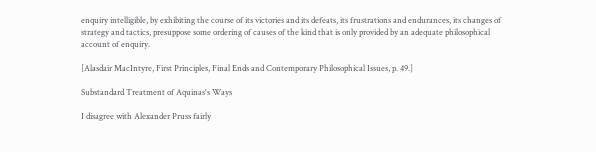enquiry intelligible, by exhibiting the course of its victories and its defeats, its frustrations and endurances, its changes of strategy and tactics, presuppose some ordering of causes of the kind that is only provided by an adequate philosophical account of enquiry.

[Alasdair MacIntyre, First Principles, Final Ends and Contemporary Philosophical Issues, p. 49.]

Substandard Treatment of Aquinas's Ways

I disagree with Alexander Pruss fairly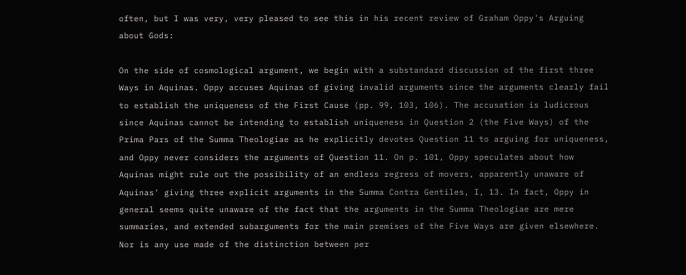often, but I was very, very pleased to see this in his recent review of Graham Oppy's Arguing about Gods:

On the side of cosmological argument, we begin with a substandard discussion of the first three Ways in Aquinas. Oppy accuses Aquinas of giving invalid arguments since the arguments clearly fail to establish the uniqueness of the First Cause (pp. 99, 103, 106). The accusation is ludicrous since Aquinas cannot be intending to establish uniqueness in Question 2 (the Five Ways) of the Prima Pars of the Summa Theologiae as he explicitly devotes Question 11 to arguing for uniqueness, and Oppy never considers the arguments of Question 11. On p. 101, Oppy speculates about how Aquinas might rule out the possibility of an endless regress of movers, apparently unaware of Aquinas' giving three explicit arguments in the Summa Contra Gentiles, I, 13. In fact, Oppy in general seems quite unaware of the fact that the arguments in the Summa Theologiae are mere summaries, and extended subarguments for the main premises of the Five Ways are given elsewhere. Nor is any use made of the distinction between per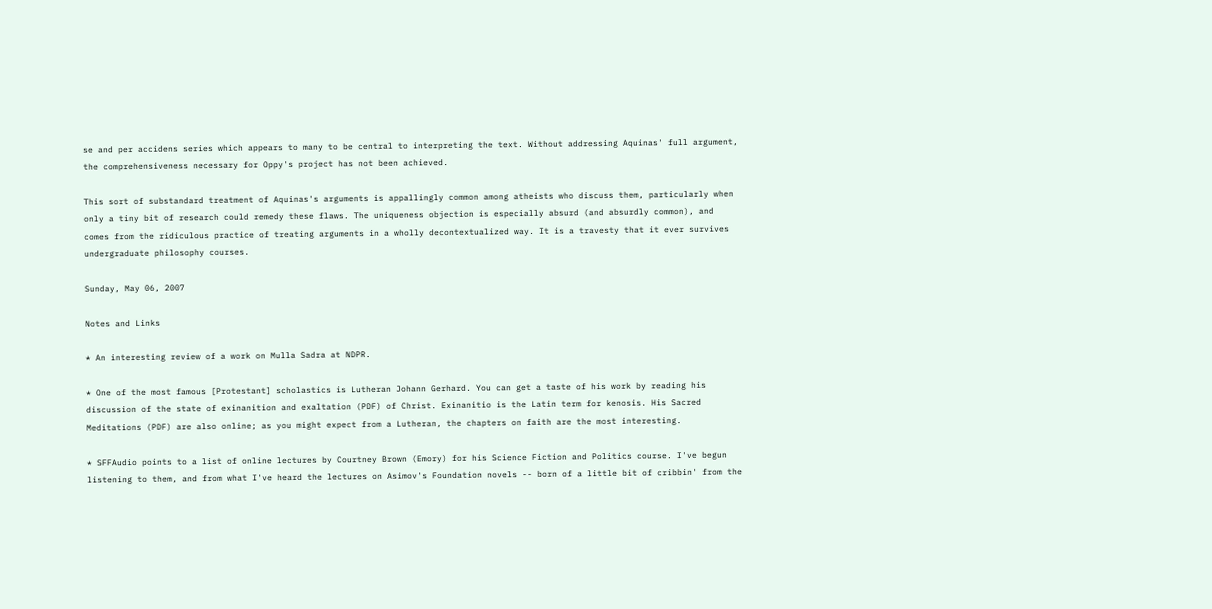se and per accidens series which appears to many to be central to interpreting the text. Without addressing Aquinas' full argument, the comprehensiveness necessary for Oppy's project has not been achieved.

This sort of substandard treatment of Aquinas's arguments is appallingly common among atheists who discuss them, particularly when only a tiny bit of research could remedy these flaws. The uniqueness objection is especially absurd (and absurdly common), and comes from the ridiculous practice of treating arguments in a wholly decontextualized way. It is a travesty that it ever survives undergraduate philosophy courses.

Sunday, May 06, 2007

Notes and Links

* An interesting review of a work on Mulla Sadra at NDPR.

* One of the most famous [Protestant] scholastics is Lutheran Johann Gerhard. You can get a taste of his work by reading his discussion of the state of exinanition and exaltation (PDF) of Christ. Exinanitio is the Latin term for kenosis. His Sacred Meditations (PDF) are also online; as you might expect from a Lutheran, the chapters on faith are the most interesting.

* SFFAudio points to a list of online lectures by Courtney Brown (Emory) for his Science Fiction and Politics course. I've begun listening to them, and from what I've heard the lectures on Asimov's Foundation novels -- born of a little bit of cribbin' from the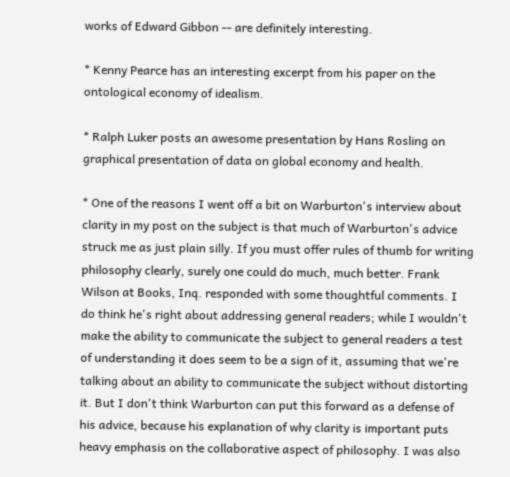works of Edward Gibbon -- are definitely interesting.

* Kenny Pearce has an interesting excerpt from his paper on the ontological economy of idealism.

* Ralph Luker posts an awesome presentation by Hans Rosling on graphical presentation of data on global economy and health.

* One of the reasons I went off a bit on Warburton's interview about clarity in my post on the subject is that much of Warburton's advice struck me as just plain silly. If you must offer rules of thumb for writing philosophy clearly, surely one could do much, much better. Frank Wilson at Books, Inq. responded with some thoughtful comments. I do think he's right about addressing general readers; while I wouldn't make the ability to communicate the subject to general readers a test of understanding it does seem to be a sign of it, assuming that we're talking about an ability to communicate the subject without distorting it. But I don't think Warburton can put this forward as a defense of his advice, because his explanation of why clarity is important puts heavy emphasis on the collaborative aspect of philosophy. I was also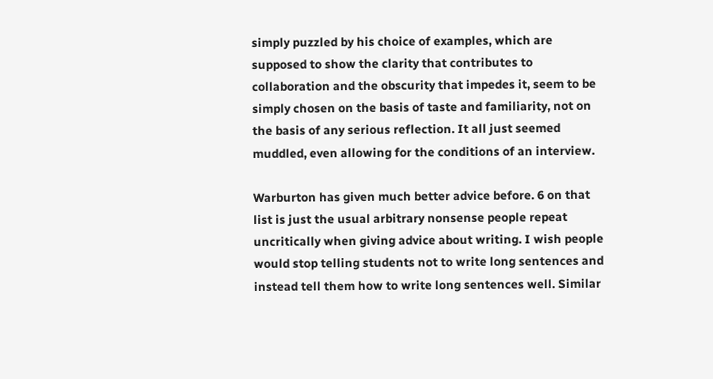simply puzzled by his choice of examples, which are supposed to show the clarity that contributes to collaboration and the obscurity that impedes it, seem to be simply chosen on the basis of taste and familiarity, not on the basis of any serious reflection. It all just seemed muddled, even allowing for the conditions of an interview.

Warburton has given much better advice before. 6 on that list is just the usual arbitrary nonsense people repeat uncritically when giving advice about writing. I wish people would stop telling students not to write long sentences and instead tell them how to write long sentences well. Similar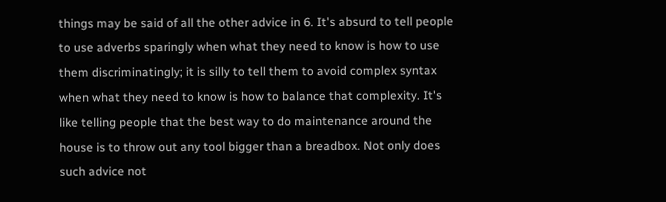things may be said of all the other advice in 6. It's absurd to tell people to use adverbs sparingly when what they need to know is how to use them discriminatingly; it is silly to tell them to avoid complex syntax when what they need to know is how to balance that complexity. It's like telling people that the best way to do maintenance around the house is to throw out any tool bigger than a breadbox. Not only does such advice not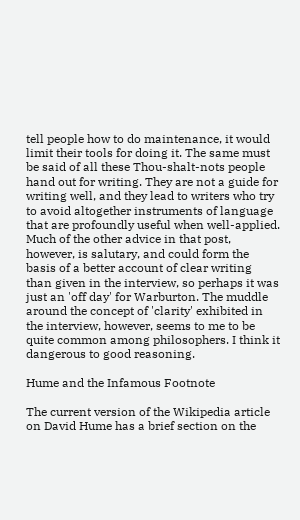tell people how to do maintenance, it would limit their tools for doing it. The same must be said of all these Thou-shalt-nots people hand out for writing. They are not a guide for writing well, and they lead to writers who try to avoid altogether instruments of language that are profoundly useful when well-applied. Much of the other advice in that post, however, is salutary, and could form the basis of a better account of clear writing than given in the interview, so perhaps it was just an 'off day' for Warburton. The muddle around the concept of 'clarity' exhibited in the interview, however, seems to me to be quite common among philosophers. I think it dangerous to good reasoning.

Hume and the Infamous Footnote

The current version of the Wikipedia article on David Hume has a brief section on the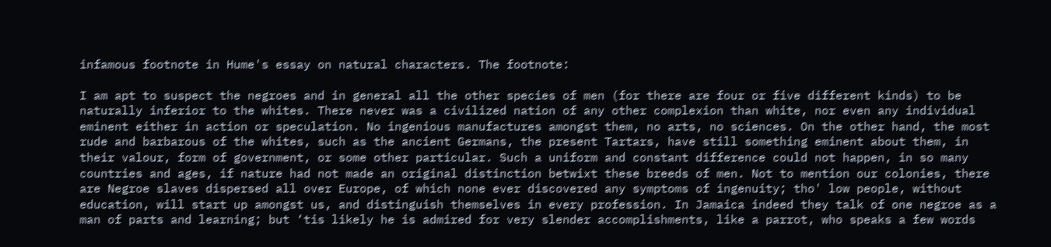infamous footnote in Hume's essay on natural characters. The footnote:

I am apt to suspect the negroes and in general all the other species of men (for there are four or five different kinds) to be naturally inferior to the whites. There never was a civilized nation of any other complexion than white, nor even any individual eminent either in action or speculation. No ingenious manufactures amongst them, no arts, no sciences. On the other hand, the most rude and barbarous of the whites, such as the ancient Germans, the present Tartars, have still something eminent about them, in their valour, form of government, or some other particular. Such a uniform and constant difference could not happen, in so many countries and ages, if nature had not made an original distinction betwixt these breeds of men. Not to mention our colonies, there are Negroe slaves dispersed all over Europe, of which none ever discovered any symptoms of ingenuity; tho' low people, without education, will start up amongst us, and distinguish themselves in every profession. In Jamaica indeed they talk of one negroe as a man of parts and learning; but ‘tis likely he is admired for very slender accomplishments, like a parrot, who speaks a few words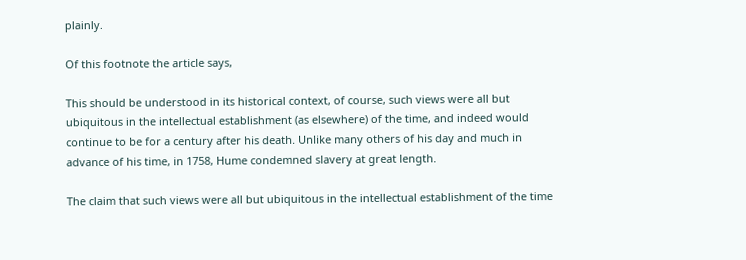plainly.

Of this footnote the article says,

This should be understood in its historical context, of course, such views were all but ubiquitous in the intellectual establishment (as elsewhere) of the time, and indeed would continue to be for a century after his death. Unlike many others of his day and much in advance of his time, in 1758, Hume condemned slavery at great length.

The claim that such views were all but ubiquitous in the intellectual establishment of the time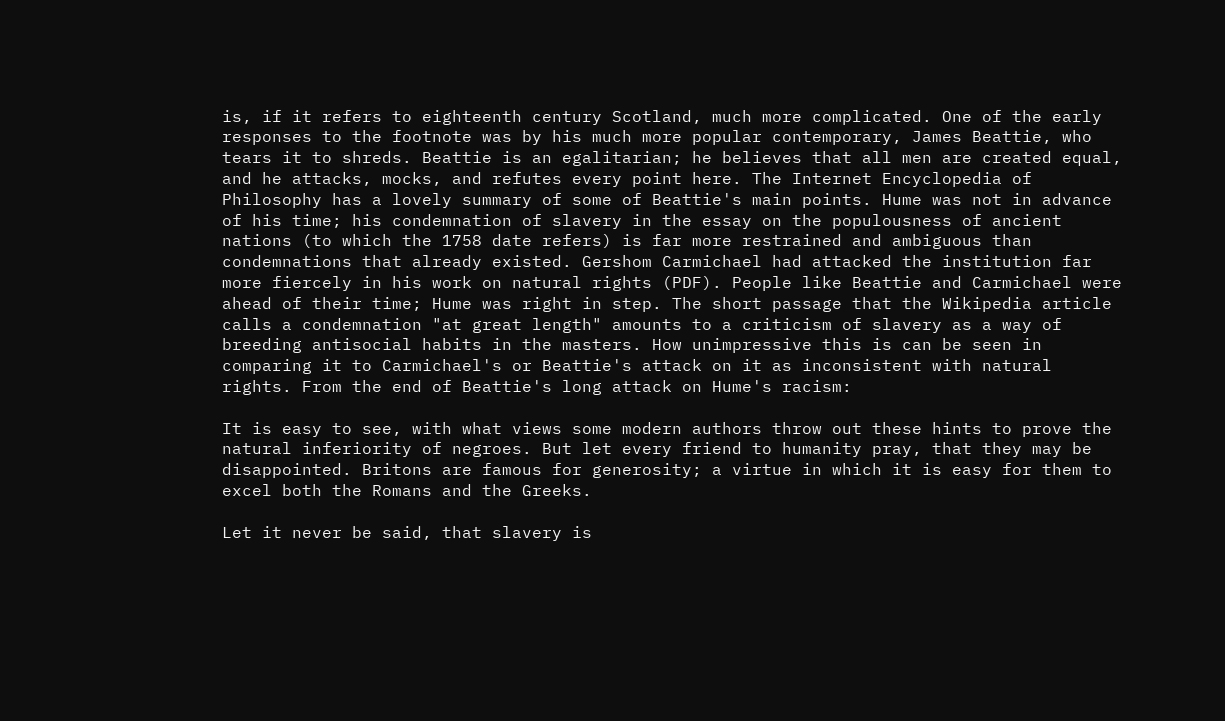is, if it refers to eighteenth century Scotland, much more complicated. One of the early responses to the footnote was by his much more popular contemporary, James Beattie, who tears it to shreds. Beattie is an egalitarian; he believes that all men are created equal, and he attacks, mocks, and refutes every point here. The Internet Encyclopedia of Philosophy has a lovely summary of some of Beattie's main points. Hume was not in advance of his time; his condemnation of slavery in the essay on the populousness of ancient nations (to which the 1758 date refers) is far more restrained and ambiguous than condemnations that already existed. Gershom Carmichael had attacked the institution far more fiercely in his work on natural rights (PDF). People like Beattie and Carmichael were ahead of their time; Hume was right in step. The short passage that the Wikipedia article calls a condemnation "at great length" amounts to a criticism of slavery as a way of breeding antisocial habits in the masters. How unimpressive this is can be seen in comparing it to Carmichael's or Beattie's attack on it as inconsistent with natural rights. From the end of Beattie's long attack on Hume's racism:

It is easy to see, with what views some modern authors throw out these hints to prove the natural inferiority of negroes. But let every friend to humanity pray, that they may be disappointed. Britons are famous for generosity; a virtue in which it is easy for them to excel both the Romans and the Greeks.

Let it never be said, that slavery is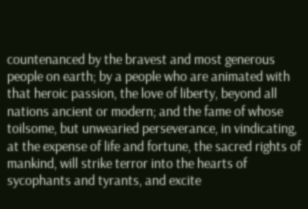countenanced by the bravest and most generous people on earth; by a people who are animated with that heroic passion, the love of liberty, beyond all nations ancient or modern; and the fame of whose toilsome, but unwearied perseverance, in vindicating, at the expense of life and fortune, the sacred rights of mankind, will strike terror into the hearts of sycophants and tyrants, and excite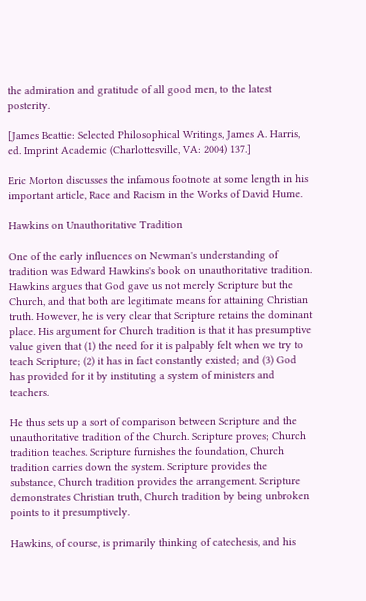the admiration and gratitude of all good men, to the latest posterity.

[James Beattie: Selected Philosophical Writings, James A. Harris, ed. Imprint Academic (Charlottesville, VA: 2004) 137.]

Eric Morton discusses the infamous footnote at some length in his important article, Race and Racism in the Works of David Hume.

Hawkins on Unauthoritative Tradition

One of the early influences on Newman's understanding of tradition was Edward Hawkins's book on unauthoritative tradition. Hawkins argues that God gave us not merely Scripture but the Church, and that both are legitimate means for attaining Christian truth. However, he is very clear that Scripture retains the dominant place. His argument for Church tradition is that it has presumptive value given that (1) the need for it is palpably felt when we try to teach Scripture; (2) it has in fact constantly existed; and (3) God has provided for it by instituting a system of ministers and teachers.

He thus sets up a sort of comparison between Scripture and the unauthoritative tradition of the Church. Scripture proves; Church tradition teaches. Scripture furnishes the foundation, Church tradition carries down the system. Scripture provides the substance, Church tradition provides the arrangement. Scripture demonstrates Christian truth, Church tradition by being unbroken points to it presumptively.

Hawkins, of course, is primarily thinking of catechesis, and his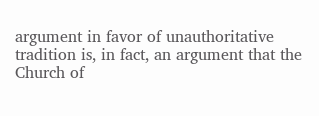argument in favor of unauthoritative tradition is, in fact, an argument that the Church of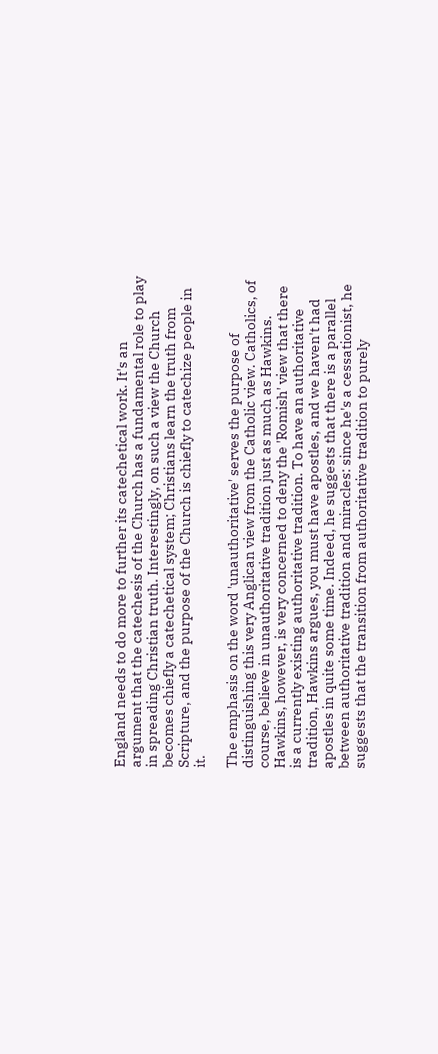England needs to do more to further its catechetical work. It's an argument that the catechesis of the Church has a fundamental role to play in spreading Christian truth. Interestingly, on such a view the Church becomes chiefly a catechetical system; Christians learn the truth from Scripture, and the purpose of the Church is chiefly to catechize people in it.

The emphasis on the word 'unauthoritative' serves the purpose of distinguishing this very Anglican view from the Catholic view. Catholics, of course, believe in unauthoritative tradition just as much as Hawkins. Hawkins, however, is very concerned to deny the 'Romish' view that there is a currently existing authoritative tradition. To have an authoritative tradition, Hawkins argues, you must have apostles, and we haven't had apostles in quite some time. Indeed, he suggests that there is a parallel between authoritative tradition and miracles: since he's a cessationist, he suggests that the transition from authoritative tradition to purely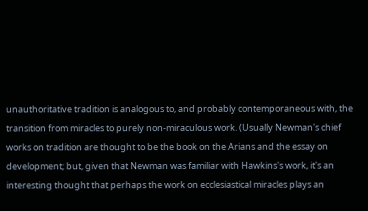unauthoritative tradition is analogous to, and probably contemporaneous with, the transition from miracles to purely non-miraculous work. (Usually Newman's chief works on tradition are thought to be the book on the Arians and the essay on development; but, given that Newman was familiar with Hawkins's work, it's an interesting thought that perhaps the work on ecclesiastical miracles plays an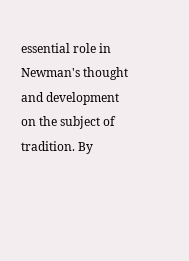essential role in Newman's thought and development on the subject of tradition. By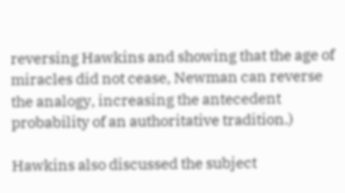reversing Hawkins and showing that the age of miracles did not cease, Newman can reverse the analogy, increasing the antecedent probability of an authoritative tradition.)

Hawkins also discussed the subject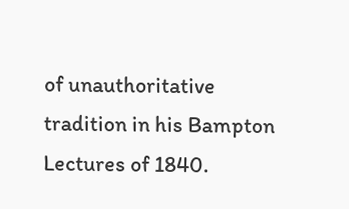of unauthoritative tradition in his Bampton Lectures of 1840.